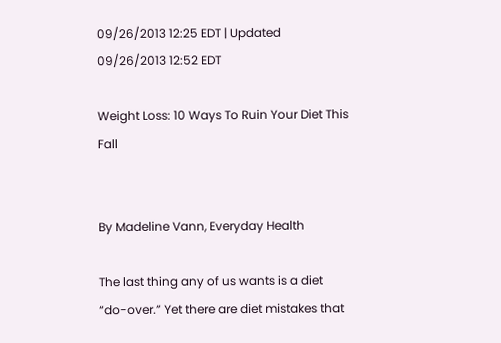09/26/2013 12:25 EDT | Updated 09/26/2013 12:52 EDT

Weight Loss: 10 Ways To Ruin Your Diet This Fall


By Madeline Vann, Everyday Health

The last thing any of us wants is a diet “do-over.” Yet there are diet mistakes that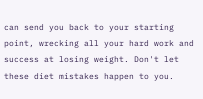can send you back to your starting point, wrecking all your hard work and success at losing weight. Don't let these diet mistakes happen to you.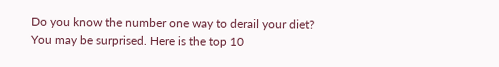Do you know the number one way to derail your diet? You may be surprised. Here is the top 10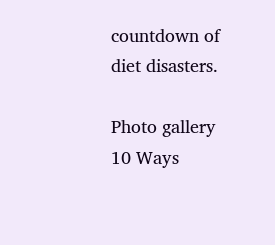countdown of diet disasters.

Photo gallery 10 Ways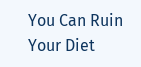You Can Ruin Your Diet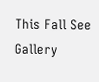This Fall See Gallery